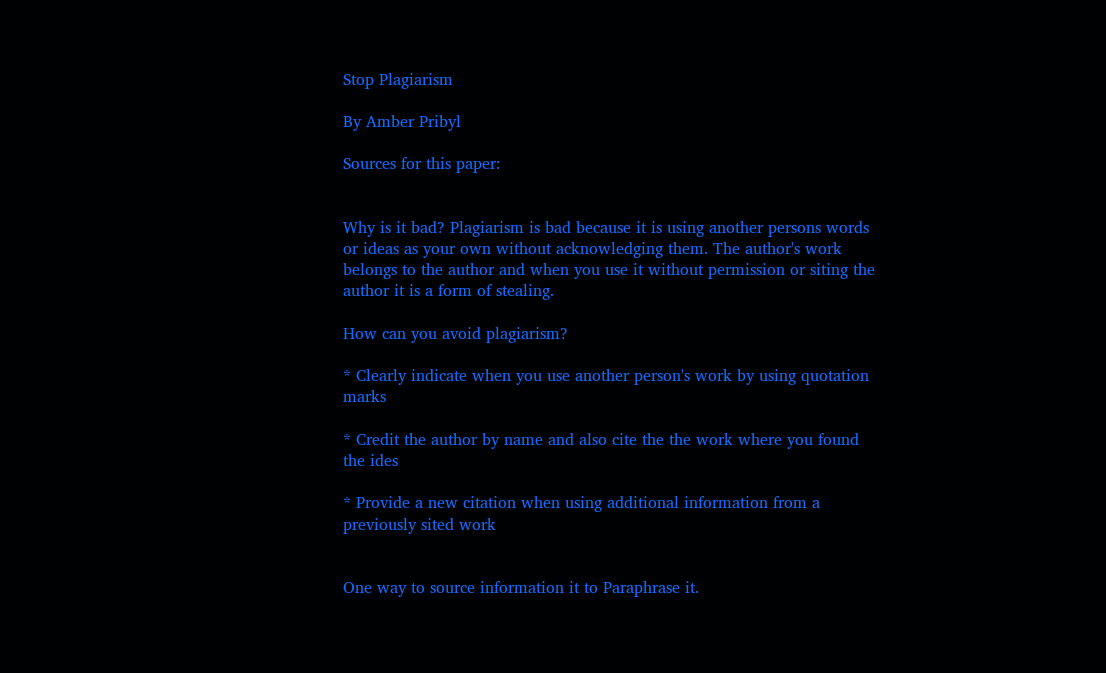Stop Plagiarism

By Amber Pribyl

Sources for this paper:


Why is it bad? Plagiarism is bad because it is using another persons words or ideas as your own without acknowledging them. The author's work belongs to the author and when you use it without permission or siting the author it is a form of stealing.

How can you avoid plagiarism?

* Clearly indicate when you use another person's work by using quotation marks

* Credit the author by name and also cite the the work where you found the ides

* Provide a new citation when using additional information from a previously sited work


One way to source information it to Paraphrase it.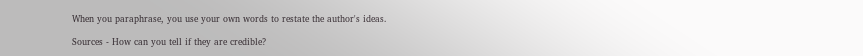When you paraphrase, you use your own words to restate the author's ideas.

Sources - How can you tell if they are credible?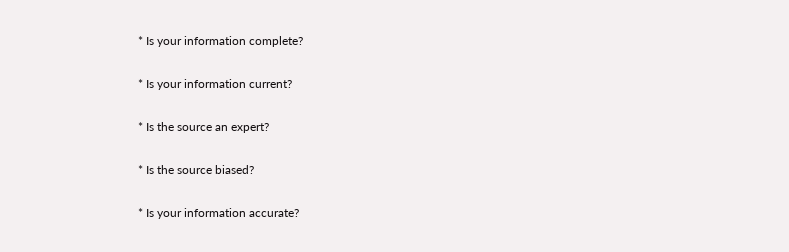* Is your information complete?

* Is your information current?

* Is the source an expert?

* Is the source biased?

* Is your information accurate?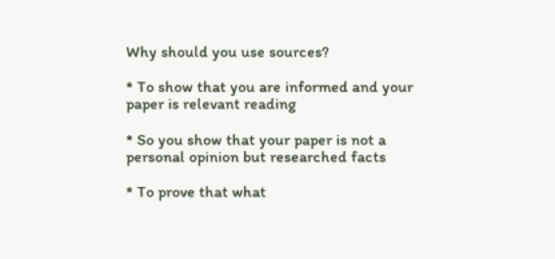Why should you use sources?

* To show that you are informed and your paper is relevant reading

* So you show that your paper is not a personal opinion but researched facts

* To prove that what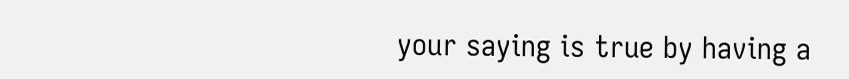your saying is true by having a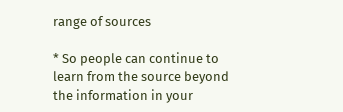range of sources

* So people can continue to learn from the source beyond the information in your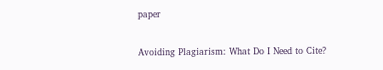paper

Avoiding Plagiarism: What Do I Need to Cite?